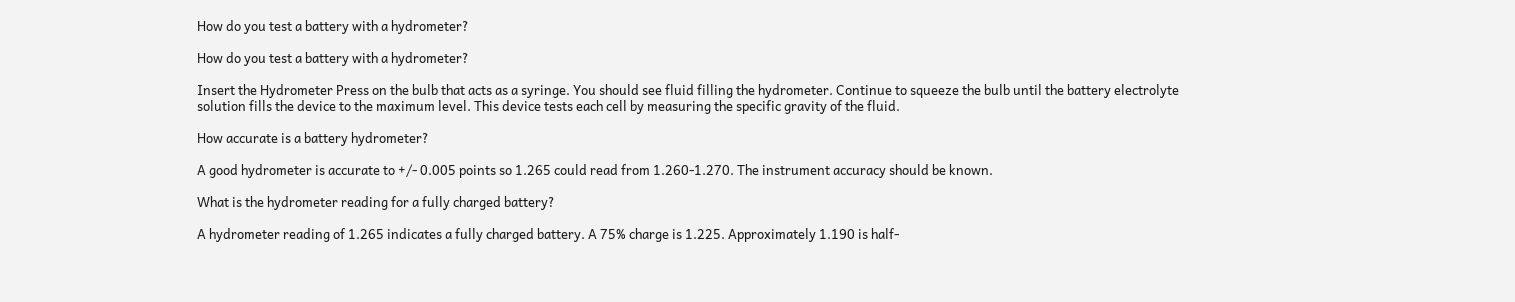How do you test a battery with a hydrometer?

How do you test a battery with a hydrometer?

Insert the Hydrometer Press on the bulb that acts as a syringe. You should see fluid filling the hydrometer. Continue to squeeze the bulb until the battery electrolyte solution fills the device to the maximum level. This device tests each cell by measuring the specific gravity of the fluid.

How accurate is a battery hydrometer?

A good hydrometer is accurate to +/- 0.005 points so 1.265 could read from 1.260-1.270. The instrument accuracy should be known.

What is the hydrometer reading for a fully charged battery?

A hydrometer reading of 1.265 indicates a fully charged battery. A 75% charge is 1.225. Approximately 1.190 is half-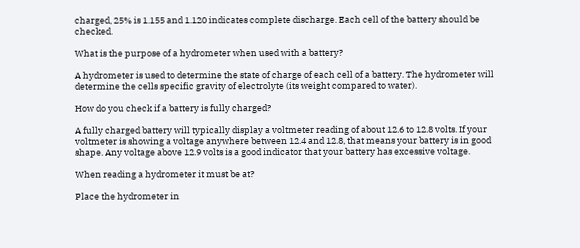charged, 25% is 1.155 and 1.120 indicates complete discharge. Each cell of the battery should be checked.

What is the purpose of a hydrometer when used with a battery?

A hydrometer is used to determine the state of charge of each cell of a battery. The hydrometer will determine the cells specific gravity of electrolyte (its weight compared to water).

How do you check if a battery is fully charged?

A fully charged battery will typically display a voltmeter reading of about 12.6 to 12.8 volts. If your voltmeter is showing a voltage anywhere between 12.4 and 12.8, that means your battery is in good shape. Any voltage above 12.9 volts is a good indicator that your battery has excessive voltage.

When reading a hydrometer it must be at?

Place the hydrometer in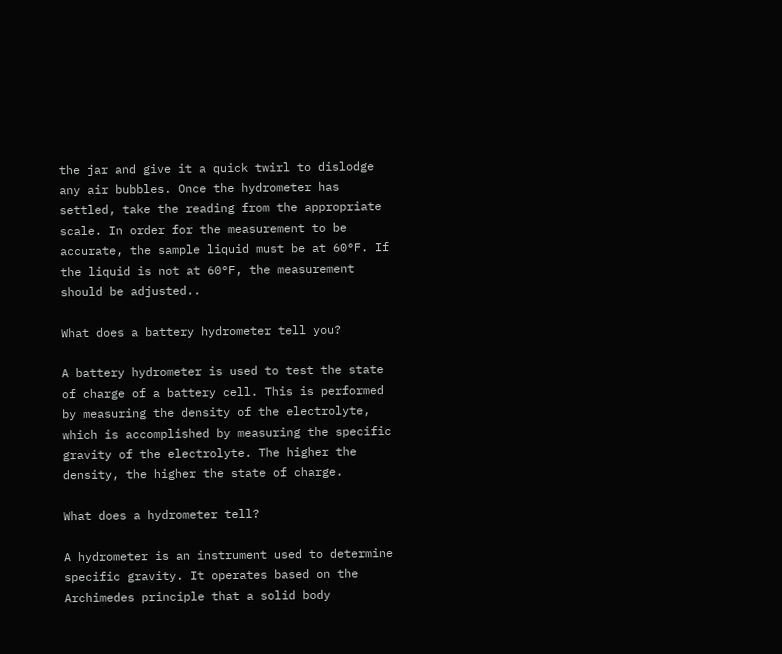the jar and give it a quick twirl to dislodge any air bubbles. Once the hydrometer has settled, take the reading from the appropriate scale. In order for the measurement to be accurate, the sample liquid must be at 60°F. If the liquid is not at 60°F, the measurement should be adjusted..

What does a battery hydrometer tell you?

A battery hydrometer is used to test the state of charge of a battery cell. This is performed by measuring the density of the electrolyte, which is accomplished by measuring the specific gravity of the electrolyte. The higher the density, the higher the state of charge.

What does a hydrometer tell?

A hydrometer is an instrument used to determine specific gravity. It operates based on the Archimedes principle that a solid body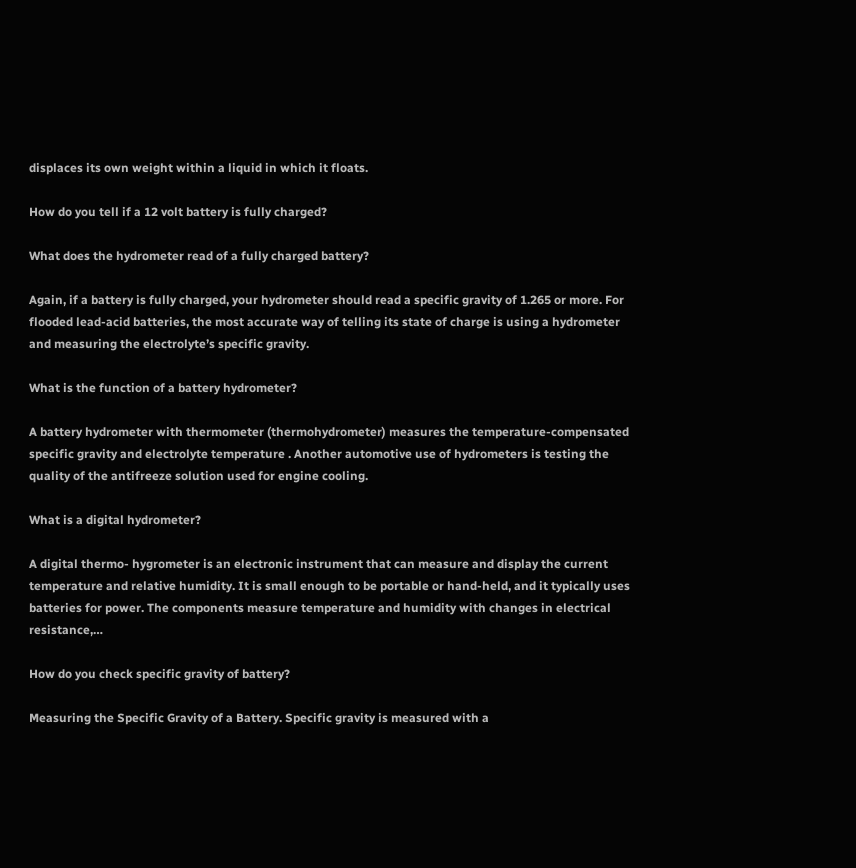displaces its own weight within a liquid in which it floats.

How do you tell if a 12 volt battery is fully charged?

What does the hydrometer read of a fully charged battery?

Again, if a battery is fully charged, your hydrometer should read a specific gravity of 1.265 or more. For flooded lead-acid batteries, the most accurate way of telling its state of charge is using a hydrometer and measuring the electrolyte’s specific gravity.

What is the function of a battery hydrometer?

A battery hydrometer with thermometer (thermohydrometer) measures the temperature-compensated specific gravity and electrolyte temperature . Another automotive use of hydrometers is testing the quality of the antifreeze solution used for engine cooling.

What is a digital hydrometer?

A digital thermo- hygrometer is an electronic instrument that can measure and display the current temperature and relative humidity. It is small enough to be portable or hand-held, and it typically uses batteries for power. The components measure temperature and humidity with changes in electrical resistance,…

How do you check specific gravity of battery?

Measuring the Specific Gravity of a Battery. Specific gravity is measured with a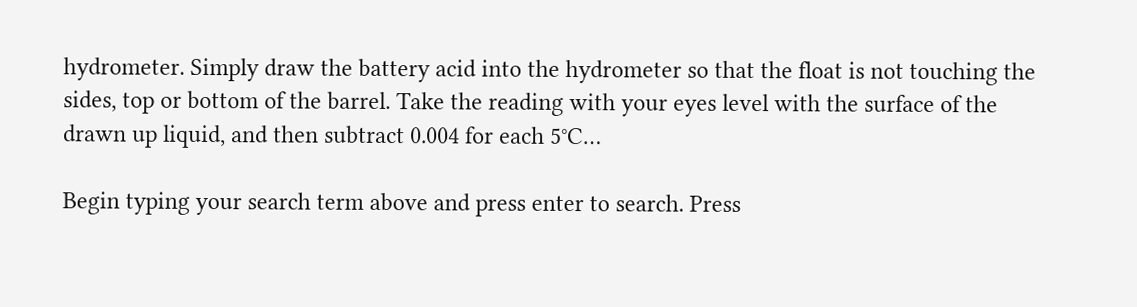hydrometer. Simply draw the battery acid into the hydrometer so that the float is not touching the sides, top or bottom of the barrel. Take the reading with your eyes level with the surface of the drawn up liquid, and then subtract 0.004 for each 5°C…

Begin typing your search term above and press enter to search. Press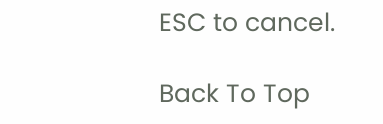ESC to cancel.

Back To Top